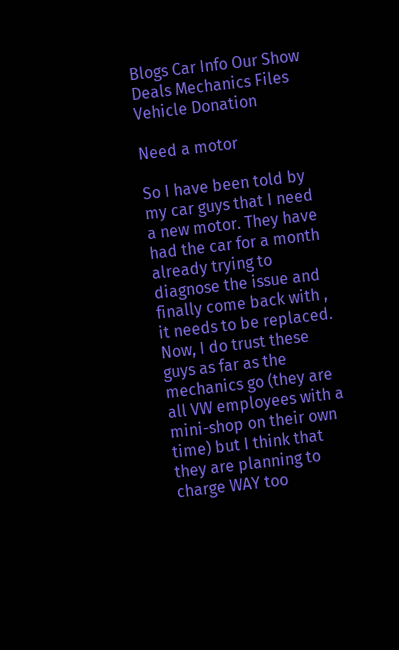Blogs Car Info Our Show Deals Mechanics Files Vehicle Donation

Need a motor

So I have been told by my car guys that I need a new motor. They have had the car for a month already trying to diagnose the issue and finally come back with , it needs to be replaced. Now, I do trust these guys as far as the mechanics go (they are all VW employees with a mini-shop on their own time) but I think that they are planning to charge WAY too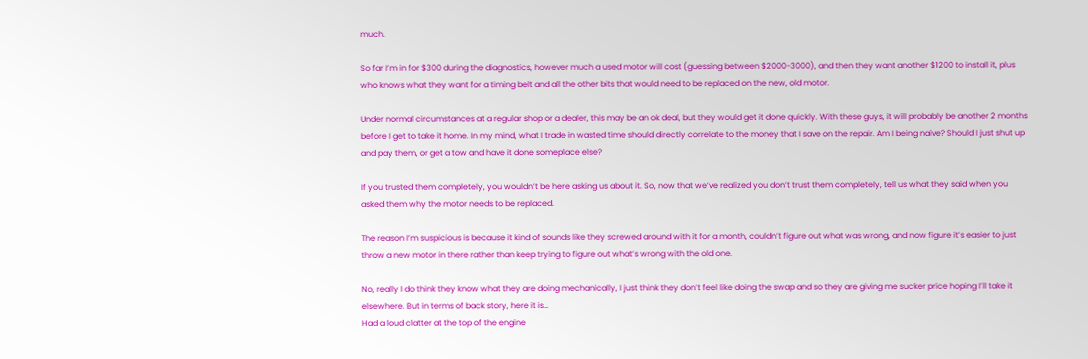much.

So far I’m in for $300 during the diagnostics, however much a used motor will cost (guessing between $2000-3000), and then they want another $1200 to install it, plus who knows what they want for a timing belt and all the other bits that would need to be replaced on the new, old motor.

Under normal circumstances at a regular shop or a dealer, this may be an ok deal, but they would get it done quickly. With these guys, it will probably be another 2 months before I get to take it home. In my mind, what I trade in wasted time should directly correlate to the money that I save on the repair. Am I being naive? Should I just shut up and pay them, or get a tow and have it done someplace else?

If you trusted them completely, you wouldn’t be here asking us about it. So, now that we’ve realized you don’t trust them completely, tell us what they said when you asked them why the motor needs to be replaced.

The reason I’m suspicious is because it kind of sounds like they screwed around with it for a month, couldn’t figure out what was wrong, and now figure it’s easier to just throw a new motor in there rather than keep trying to figure out what’s wrong with the old one.

No, really I do think they know what they are doing mechanically, I just think they don’t feel like doing the swap and so they are giving me sucker price hoping I’ll take it elsewhere. But in terms of back story, here it is…
Had a loud clatter at the top of the engine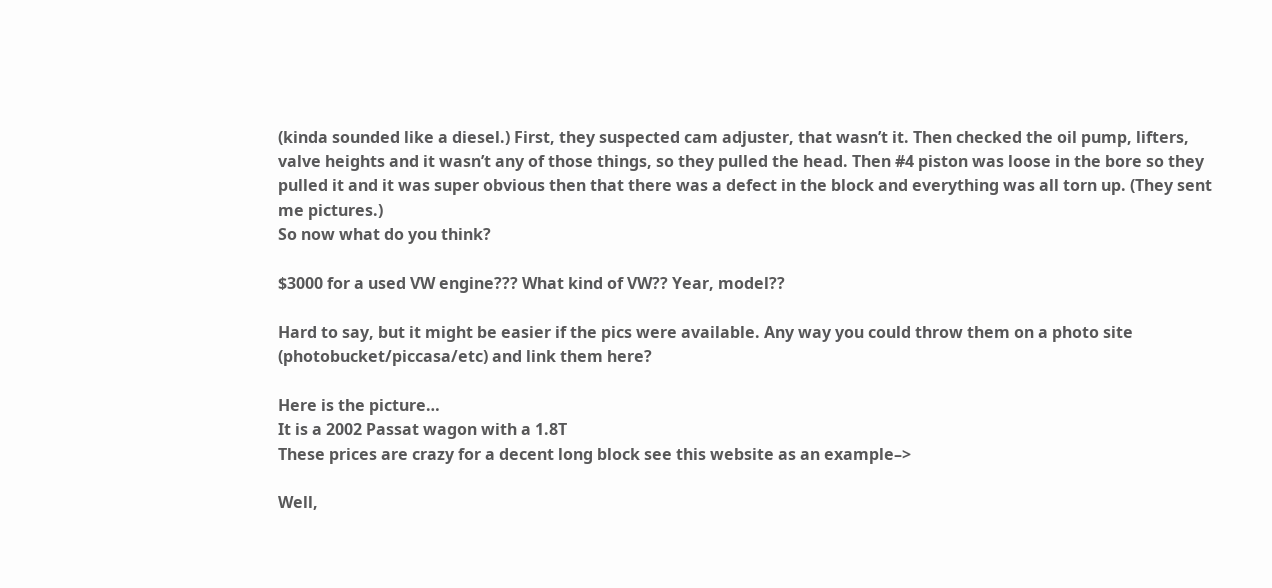(kinda sounded like a diesel.) First, they suspected cam adjuster, that wasn’t it. Then checked the oil pump, lifters, valve heights and it wasn’t any of those things, so they pulled the head. Then #4 piston was loose in the bore so they pulled it and it was super obvious then that there was a defect in the block and everything was all torn up. (They sent me pictures.)
So now what do you think?

$3000 for a used VW engine??? What kind of VW?? Year, model??

Hard to say, but it might be easier if the pics were available. Any way you could throw them on a photo site (photobucket/piccasa/etc) and link them here?

Here is the picture…
It is a 2002 Passat wagon with a 1.8T
These prices are crazy for a decent long block see this website as an example–>

Well,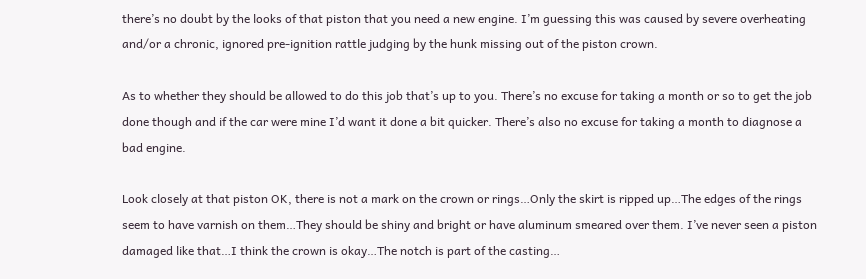there’s no doubt by the looks of that piston that you need a new engine. I’m guessing this was caused by severe overheating and/or a chronic, ignored pre-ignition rattle judging by the hunk missing out of the piston crown.

As to whether they should be allowed to do this job that’s up to you. There’s no excuse for taking a month or so to get the job done though and if the car were mine I’d want it done a bit quicker. There’s also no excuse for taking a month to diagnose a bad engine.

Look closely at that piston OK, there is not a mark on the crown or rings…Only the skirt is ripped up…The edges of the rings seem to have varnish on them…They should be shiny and bright or have aluminum smeared over them. I’ve never seen a piston damaged like that…I think the crown is okay…The notch is part of the casting…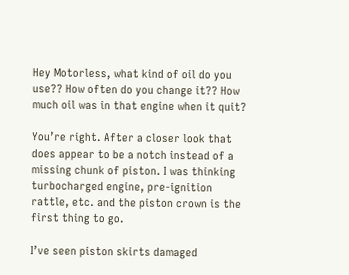Hey Motorless, what kind of oil do you use?? How often do you change it?? How much oil was in that engine when it quit?

You’re right. After a closer look that does appear to be a notch instead of a missing chunk of piston. I was thinking turbocharged engine, pre-ignition rattle, etc. and the piston crown is the first thing to go.

I’ve seen piston skirts damaged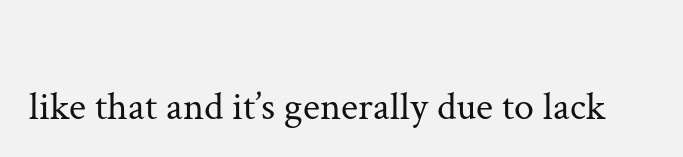like that and it’s generally due to lack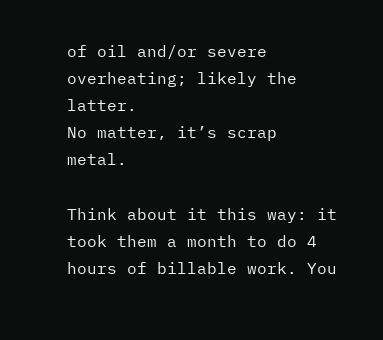of oil and/or severe overheating; likely the latter.
No matter, it’s scrap metal.

Think about it this way: it took them a month to do 4 hours of billable work. You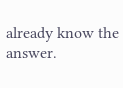already know the answer.